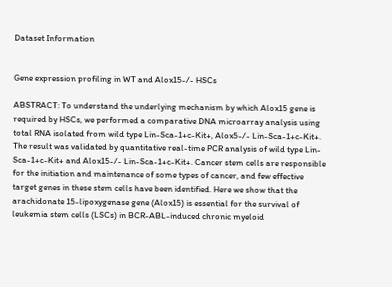Dataset Information


Gene expression profiling in WT and Alox15-/- HSCs

ABSTRACT: To understand the underlying mechanism by which Alox15 gene is required by HSCs, we performed a comparative DNA microarray analysis using total RNA isolated from wild type Lin-Sca-1+c-Kit+, Alox5-/- Lin-Sca-1+c-Kit+. The result was validated by quantitative real-time PCR analysis of wild type Lin-Sca-1+c-Kit+ and Alox15-/- Lin-Sca-1+c-Kit+. Cancer stem cells are responsible for the initiation and maintenance of some types of cancer, and few effective target genes in these stem cells have been identified. Here we show that the arachidonate 15-lipoxygenase gene (Alox15) is essential for the survival of leukemia stem cells (LSCs) in BCR-ABL-induced chronic myeloid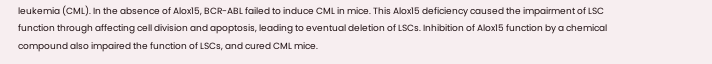leukemia (CML). In the absence of Alox15, BCR-ABL failed to induce CML in mice. This Alox15 deficiency caused the impairment of LSC function through affecting cell division and apoptosis, leading to eventual deletion of LSCs. Inhibition of Alox15 function by a chemical compound also impaired the function of LSCs, and cured CML mice.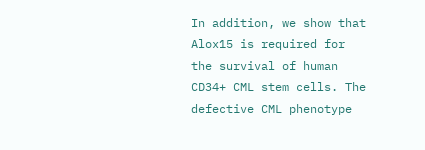In addition, we show that Alox15 is required for the survival of human CD34+ CML stem cells. The defective CML phenotype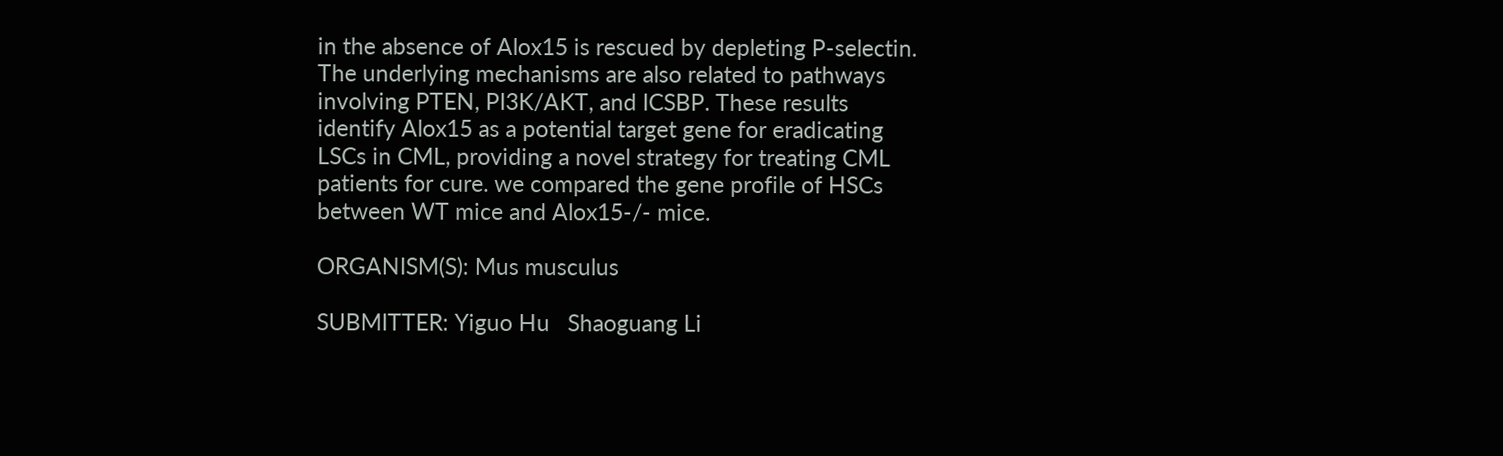in the absence of Alox15 is rescued by depleting P-selectin. The underlying mechanisms are also related to pathways involving PTEN, PI3K/AKT, and ICSBP. These results identify Alox15 as a potential target gene for eradicating LSCs in CML, providing a novel strategy for treating CML patients for cure. we compared the gene profile of HSCs between WT mice and Alox15-/- mice.

ORGANISM(S): Mus musculus

SUBMITTER: Yiguo Hu   Shaoguang Li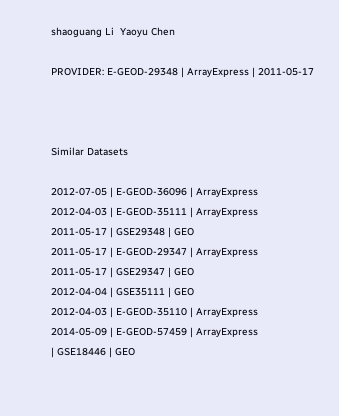shaoguang Li  Yaoyu Chen

PROVIDER: E-GEOD-29348 | ArrayExpress | 2011-05-17



Similar Datasets

2012-07-05 | E-GEOD-36096 | ArrayExpress
2012-04-03 | E-GEOD-35111 | ArrayExpress
2011-05-17 | GSE29348 | GEO
2011-05-17 | E-GEOD-29347 | ArrayExpress
2011-05-17 | GSE29347 | GEO
2012-04-04 | GSE35111 | GEO
2012-04-03 | E-GEOD-35110 | ArrayExpress
2014-05-09 | E-GEOD-57459 | ArrayExpress
| GSE18446 | GEO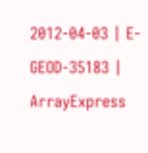2012-04-03 | E-GEOD-35183 | ArrayExpress